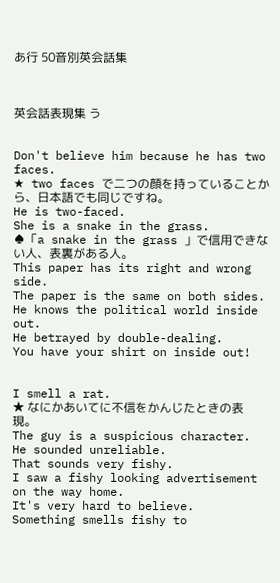あ行 50音別英会話集



英会話表現集 う


Don't believe him because he has two faces.
★ two faces で二つの顔を持っていることから、日本語でも同じですね。
He is two-faced.
She is a snake in the grass.
♠「a snake in the grass 」で信用できない人、表裏がある人。
This paper has its right and wrong side.
The paper is the same on both sides.
He knows the political world inside out.
He betrayed by double-dealing.
You have your shirt on inside out!


I smell a rat.
★ なにかあいてに不信をかんじたときの表現。
The guy is a suspicious character.
He sounded unreliable.
That sounds very fishy.
I saw a fishy looking advertisement on the way home.
It's very hard to believe.
Something smells fishy to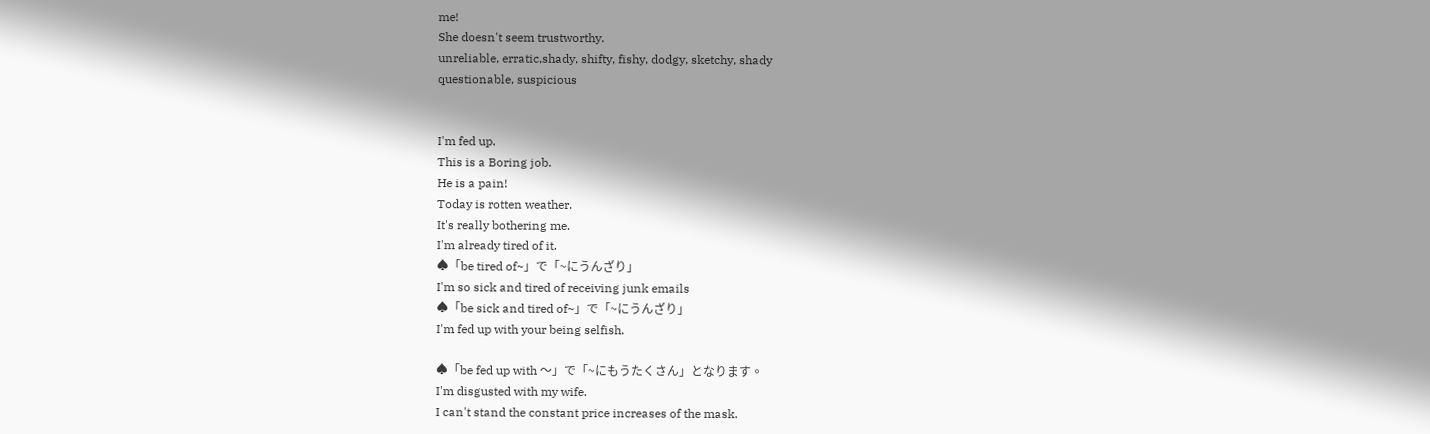me!
She doesn't seem trustworthy.
unreliable, erratic,shady, shifty, fishy, dodgy, sketchy, shady
questionable, suspicious


I'm fed up.
This is a Boring job.
He is a pain!
Today is rotten weather.
It's really bothering me.
I'm already tired of it.
♠「be tired of~」で「~にうんざり」
I'm so sick and tired of receiving junk emails
♠「be sick and tired of~」で「~にうんざり」
I'm fed up with your being selfish.

♠「be fed up with 〜」で「~にもうたくさん」となります。
I'm disgusted with my wife.
I can't stand the constant price increases of the mask.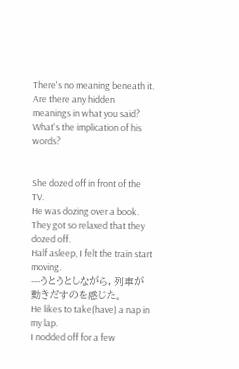There's no meaning beneath it.
Are there any hidden meanings in what you said?
What's the implication of his words?


She dozed off in front of the TV.
He was dozing over a book.
They got so relaxed that they dozed off.
Half asleep, I felt the train start moving.
---うとうとしながら, 列車が動きだすのを感じた。
He likes to take(have) a nap in my lap.
I nodded off for a few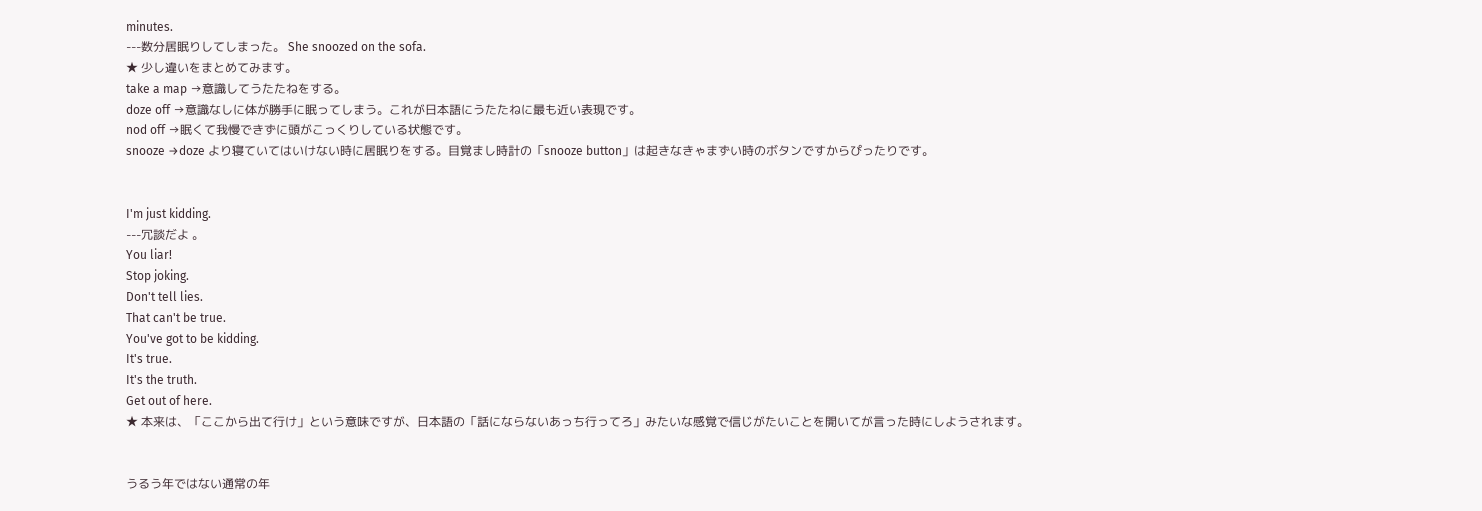minutes.
---数分居眠りしてしまった。 She snoozed on the sofa.
★ 少し違いをまとめてみます。
take a map →意識してうたたねをする。
doze off →意識なしに体が勝手に眠ってしまう。これが日本語にうたたねに最も近い表現です。
nod off →眠くて我慢できずに頭がこっくりしている状態です。
snooze →doze より寝ていてはいけない時に居眠りをする。目覚まし時計の「snooze button」は起きなきゃまずい時のボタンですからぴったりです。


I'm just kidding.
---冗談だよ 。
You liar!
Stop joking.
Don't tell lies.
That can't be true.
You've got to be kidding.
It's true.
It's the truth.
Get out of here.
★ 本来は、「ここから出て行け」という意味ですが、日本語の「話にならないあっち行ってろ」みたいな感覚で信じがたいことを開いてが言った時にしようされます。


うるう年ではない通常の年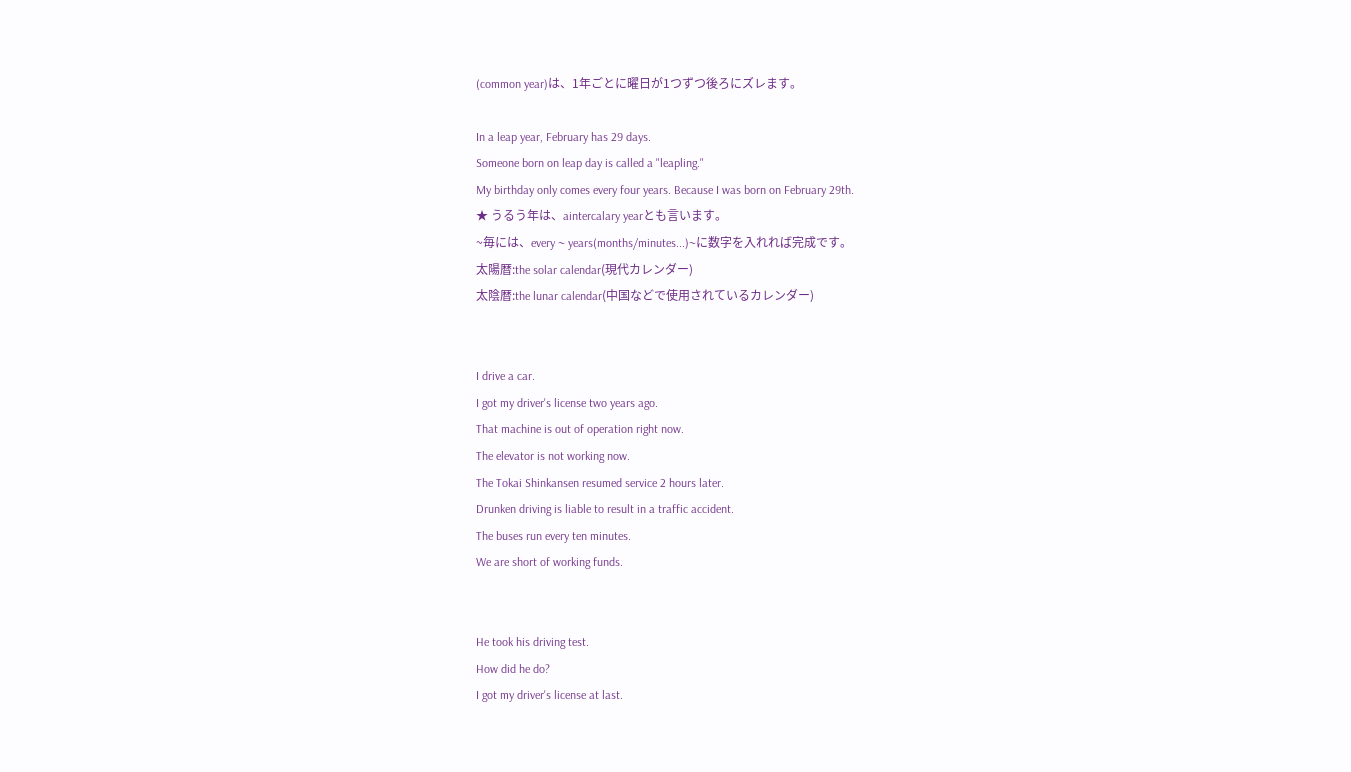(common year)は、1年ごとに曜日が1つずつ後ろにズレます。

In a leap year, February has 29 days.
Someone born on leap day is called a "leapling."
My birthday only comes every four years. Because I was born on February 29th.
★ うるう年は、aintercalary yearとも言います。
~毎には、every ~ years(months/minutes...)~に数字を入れれば完成です。
太陽暦:the solar calendar(現代カレンダー)
太陰暦:the lunar calendar(中国などで使用されているカレンダー)


I drive a car.
I got my driver's license two years ago.
That machine is out of operation right now.
The elevator is not working now.
The Tokai Shinkansen resumed service 2 hours later.
Drunken driving is liable to result in a traffic accident.
The buses run every ten minutes.
We are short of working funds.


He took his driving test.
How did he do?
I got my driver's license at last.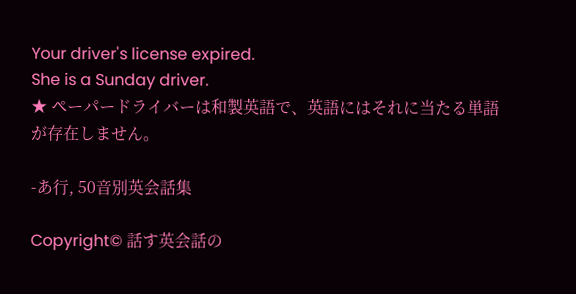Your driver's license expired.
She is a Sunday driver.
★ ペーパードライバーは和製英語で、英語にはそれに当たる単語が存在しません。

-あ行, 50音別英会話集

Copyright© 話す英会話の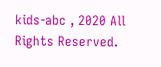kids-abc , 2020 All Rights Reserved.